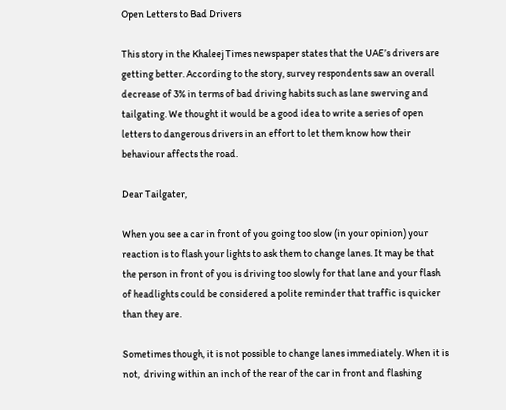Open Letters to Bad Drivers

This story in the Khaleej Times newspaper states that the UAE’s drivers are getting better. According to the story, survey respondents saw an overall decrease of 3% in terms of bad driving habits such as lane swerving and tailgating. We thought it would be a good idea to write a series of open letters to dangerous drivers in an effort to let them know how their behaviour affects the road.

Dear Tailgater,

When you see a car in front of you going too slow (in your opinion) your reaction is to flash your lights to ask them to change lanes. It may be that the person in front of you is driving too slowly for that lane and your flash of headlights could be considered a polite reminder that traffic is quicker than they are.

Sometimes though, it is not possible to change lanes immediately. When it is not,  driving within an inch of the rear of the car in front and flashing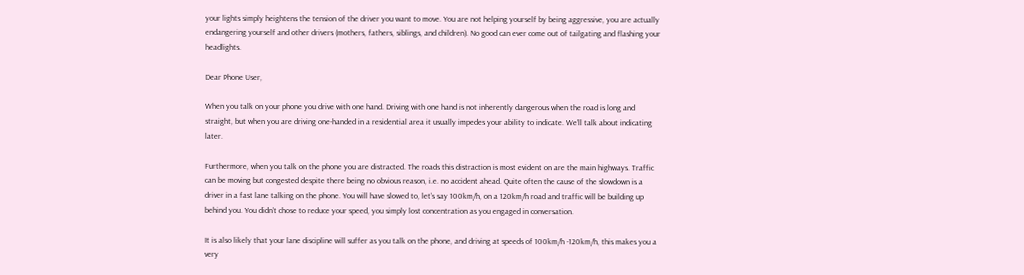your lights simply heightens the tension of the driver you want to move. You are not helping yourself by being aggressive, you are actually endangering yourself and other drivers (mothers, fathers, siblings, and children). No good can ever come out of tailgating and flashing your headlights.

Dear Phone User,

When you talk on your phone you drive with one hand. Driving with one hand is not inherently dangerous when the road is long and straight, but when you are driving one-handed in a residential area it usually impedes your ability to indicate. We’ll talk about indicating later.

Furthermore, when you talk on the phone you are distracted. The roads this distraction is most evident on are the main highways. Traffic can be moving but congested despite there being no obvious reason, i.e. no accident ahead. Quite often the cause of the slowdown is a driver in a fast lane talking on the phone. You will have slowed to, let’s say 100km/h, on a 120km/h road and traffic will be building up behind you. You didn’t chose to reduce your speed, you simply lost concentration as you engaged in conversation.

It is also likely that your lane discipline will suffer as you talk on the phone, and driving at speeds of 100km/h -120km/h, this makes you a very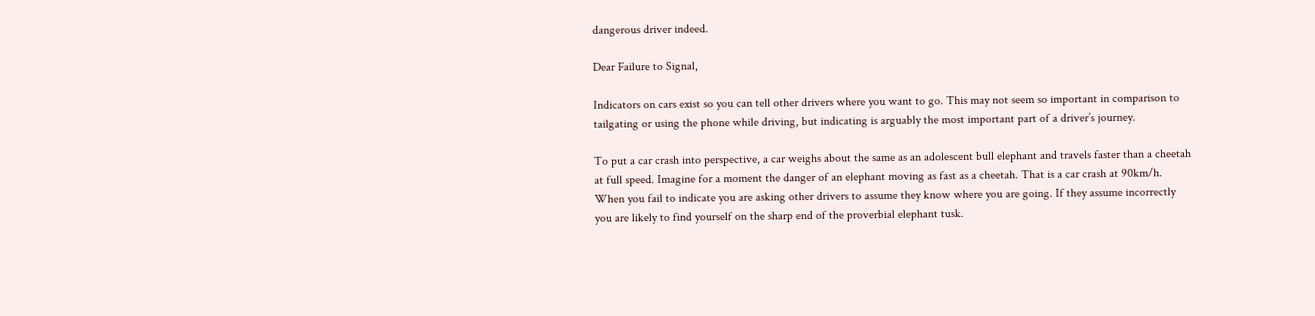dangerous driver indeed.

Dear Failure to Signal,

Indicators on cars exist so you can tell other drivers where you want to go. This may not seem so important in comparison to tailgating or using the phone while driving, but indicating is arguably the most important part of a driver’s journey.

To put a car crash into perspective, a car weighs about the same as an adolescent bull elephant and travels faster than a cheetah at full speed. Imagine for a moment the danger of an elephant moving as fast as a cheetah. That is a car crash at 90km/h. When you fail to indicate you are asking other drivers to assume they know where you are going. If they assume incorrectly you are likely to find yourself on the sharp end of the proverbial elephant tusk.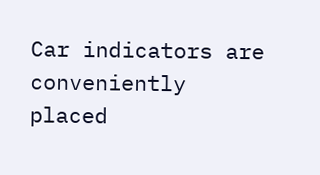Car indicators are conveniently placed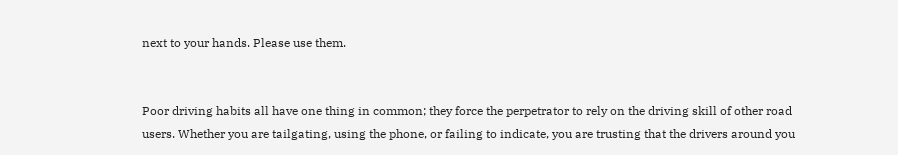next to your hands. Please use them.


Poor driving habits all have one thing in common; they force the perpetrator to rely on the driving skill of other road users. Whether you are tailgating, using the phone, or failing to indicate, you are trusting that the drivers around you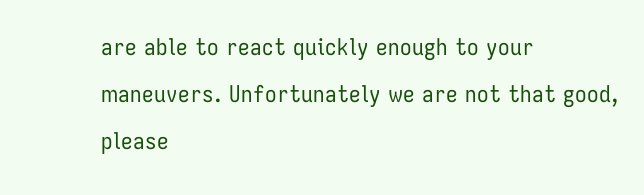are able to react quickly enough to your maneuvers. Unfortunately we are not that good, please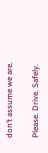don’t assume we are.

Please. Drive. Safely.